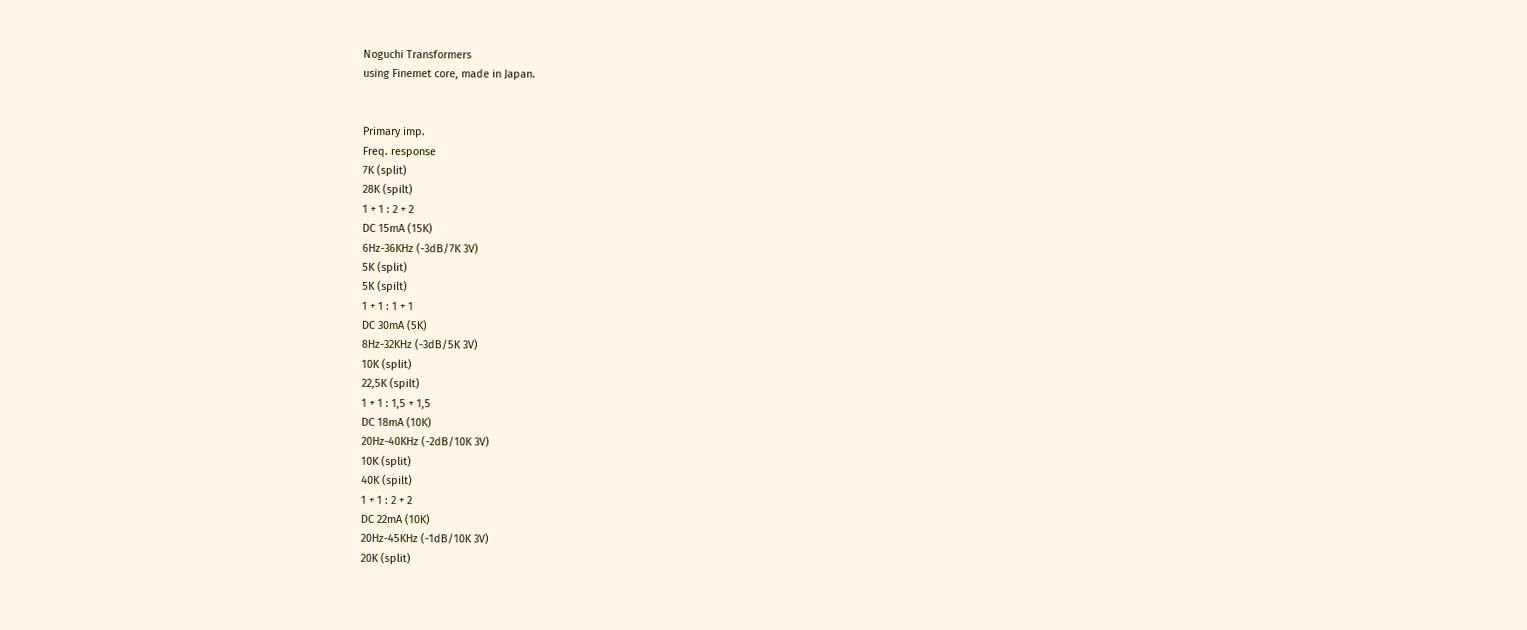Noguchi Transformers
using Finemet core, made in Japan.


Primary imp.
Freq. response
7K (split)
28K (spilt)
1 + 1 : 2 + 2
DC 15mA (15K)
6Hz-36KHz (-3dB/7K 3V)
5K (split)
5K (spilt)
1 + 1 : 1 + 1
DC 30mA (5K)
8Hz-32KHz (-3dB/5K 3V)
10K (split)
22,5K (spilt)
1 + 1 : 1,5 + 1,5
DC 18mA (10K)
20Hz-40KHz (-2dB/10K 3V)
10K (split)
40K (spilt)
1 + 1 : 2 + 2
DC 22mA (10K)
20Hz-45KHz (-1dB/10K 3V)
20K (split)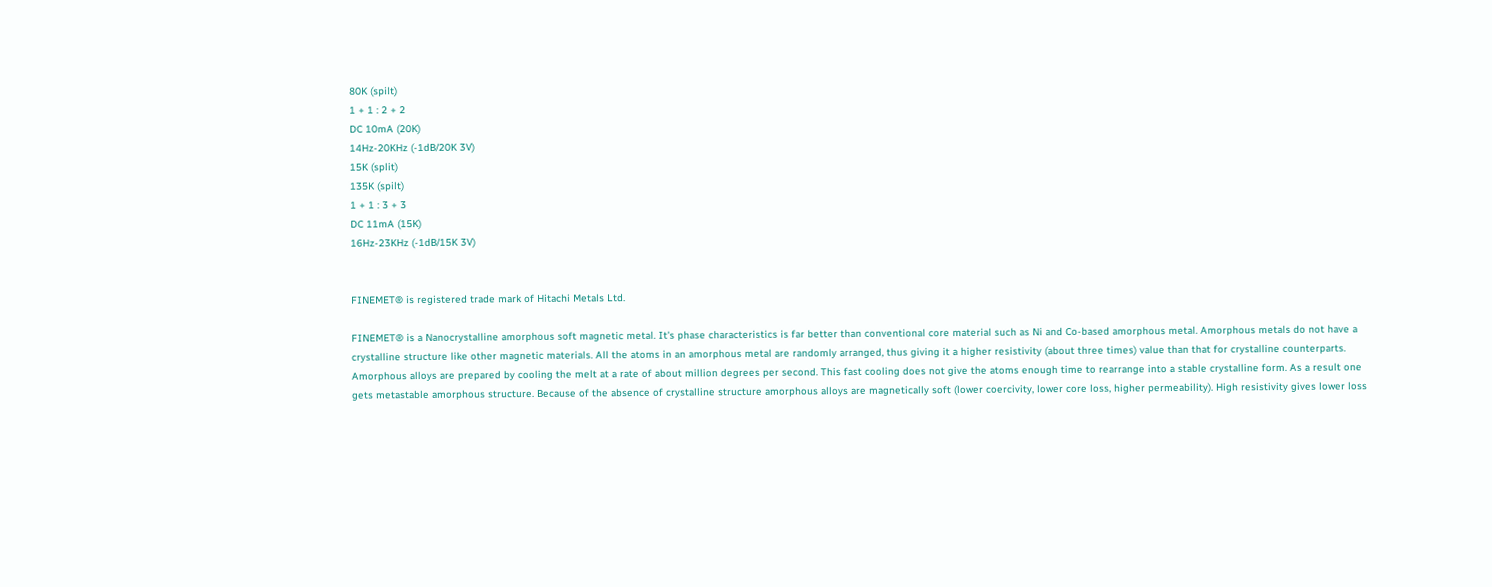80K (spilt)
1 + 1 : 2 + 2
DC 10mA (20K)
14Hz-20KHz (-1dB/20K 3V)
15K (split)
135K (spilt)
1 + 1 : 3 + 3
DC 11mA (15K)
16Hz-23KHz (-1dB/15K 3V)


FINEMET® is registered trade mark of Hitachi Metals Ltd.

FINEMET® is a Nanocrystalline amorphous soft magnetic metal. It's phase characteristics is far better than conventional core material such as Ni and Co-based amorphous metal. Amorphous metals do not have a crystalline structure like other magnetic materials. All the atoms in an amorphous metal are randomly arranged, thus giving it a higher resistivity (about three times) value than that for crystalline counterparts. Amorphous alloys are prepared by cooling the melt at a rate of about million degrees per second. This fast cooling does not give the atoms enough time to rearrange into a stable crystalline form. As a result one gets metastable amorphous structure. Because of the absence of crystalline structure amorphous alloys are magnetically soft (lower coercivity, lower core loss, higher permeability). High resistivity gives lower loss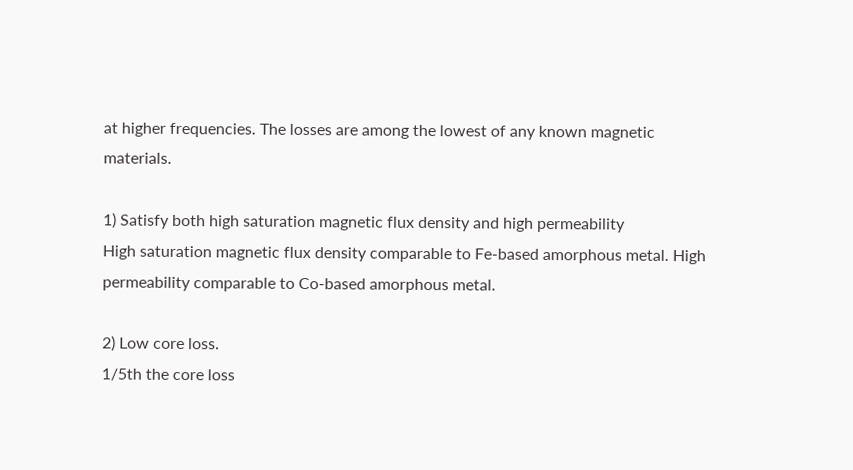at higher frequencies. The losses are among the lowest of any known magnetic materials.

1) Satisfy both high saturation magnetic flux density and high permeability
High saturation magnetic flux density comparable to Fe-based amorphous metal. High permeability comparable to Co-based amorphous metal.

2) Low core loss.
1/5th the core loss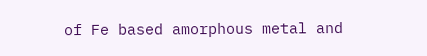of Fe based amorphous metal and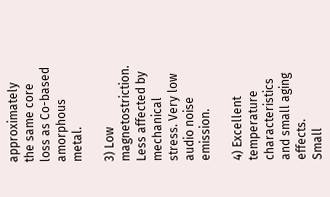approximately the same core loss as Co-based amorphous metal.

3) Low magnetostriction.
Less affected by mechanical stress. Very low audio noise emission.

4) Excellent temperature characteristics and small aging effects.
Small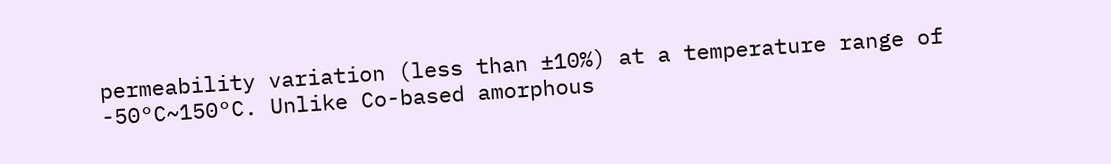permeability variation (less than ±10%) at a temperature range of -50°C~150°C. Unlike Co-based amorphous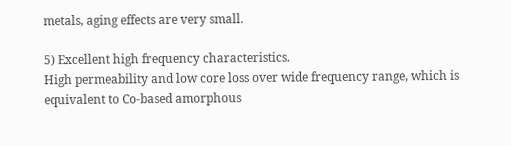metals, aging effects are very small.

5) Excellent high frequency characteristics.
High permeability and low core loss over wide frequency range, which is equivalent to Co-based amorphous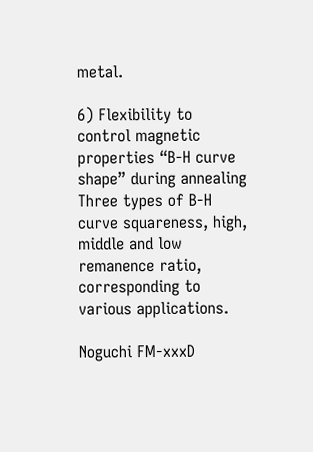metal.

6) Flexibility to control magnetic properties “B-H curve shape” during annealing
Three types of B-H curve squareness, high, middle and low remanence ratio, corresponding to various applications.

Noguchi FM-xxxD